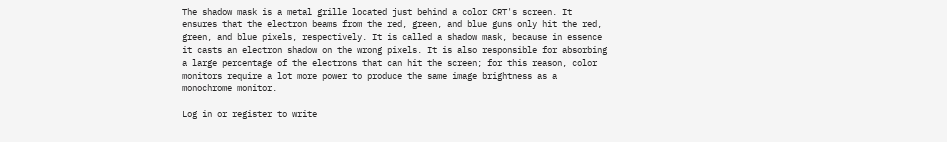The shadow mask is a metal grille located just behind a color CRT's screen. It ensures that the electron beams from the red, green, and blue guns only hit the red, green, and blue pixels, respectively. It is called a shadow mask, because in essence it casts an electron shadow on the wrong pixels. It is also responsible for absorbing a large percentage of the electrons that can hit the screen; for this reason, color monitors require a lot more power to produce the same image brightness as a monochrome monitor.

Log in or register to write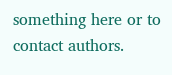something here or to contact authors.